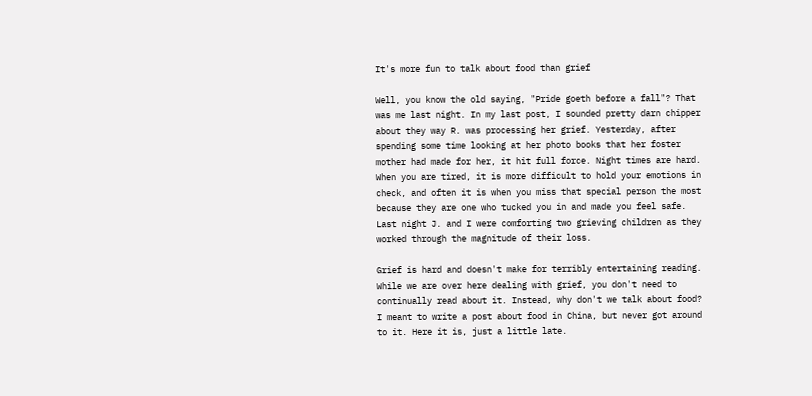It's more fun to talk about food than grief

Well, you know the old saying, "Pride goeth before a fall"? That was me last night. In my last post, I sounded pretty darn chipper about they way R. was processing her grief. Yesterday, after spending some time looking at her photo books that her foster mother had made for her, it hit full force. Night times are hard. When you are tired, it is more difficult to hold your emotions in check, and often it is when you miss that special person the most because they are one who tucked you in and made you feel safe. Last night J. and I were comforting two grieving children as they worked through the magnitude of their loss.

Grief is hard and doesn't make for terribly entertaining reading. While we are over here dealing with grief, you don't need to continually read about it. Instead, why don't we talk about food? I meant to write a post about food in China, but never got around to it. Here it is, just a little late.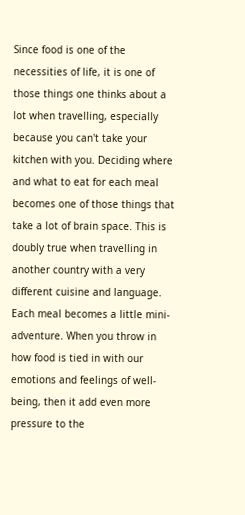Since food is one of the necessities of life, it is one of those things one thinks about a lot when travelling, especially because you can't take your kitchen with you. Deciding where and what to eat for each meal becomes one of those things that take a lot of brain space. This is doubly true when travelling in another country with a very different cuisine and language. Each meal becomes a little mini-adventure. When you throw in how food is tied in with our emotions and feelings of well-being, then it add even more pressure to the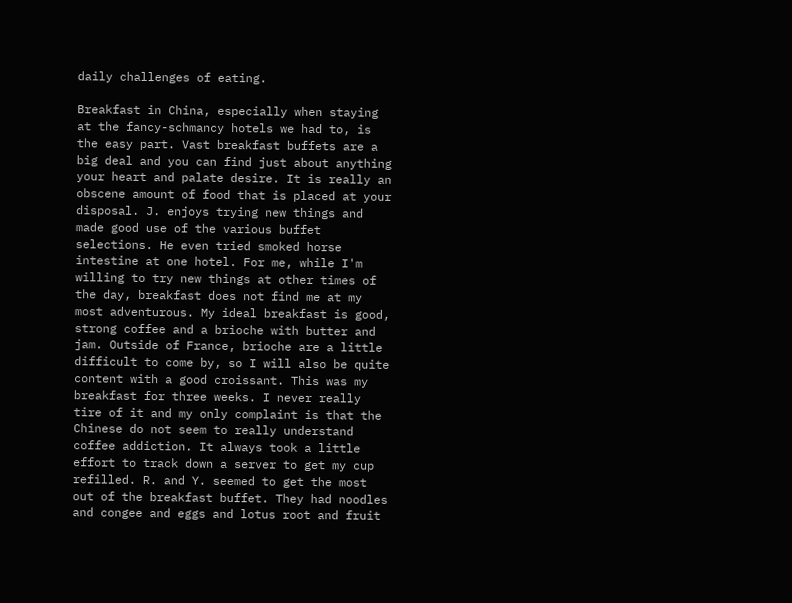daily challenges of eating.

Breakfast in China, especially when staying at the fancy-schmancy hotels we had to, is the easy part. Vast breakfast buffets are a big deal and you can find just about anything your heart and palate desire. It is really an obscene amount of food that is placed at your disposal. J. enjoys trying new things and made good use of the various buffet selections. He even tried smoked horse intestine at one hotel. For me, while I'm willing to try new things at other times of the day, breakfast does not find me at my most adventurous. My ideal breakfast is good, strong coffee and a brioche with butter and jam. Outside of France, brioche are a little difficult to come by, so I will also be quite content with a good croissant. This was my breakfast for three weeks. I never really tire of it and my only complaint is that the Chinese do not seem to really understand coffee addiction. It always took a little effort to track down a server to get my cup refilled. R. and Y. seemed to get the most out of the breakfast buffet. They had noodles and congee and eggs and lotus root and fruit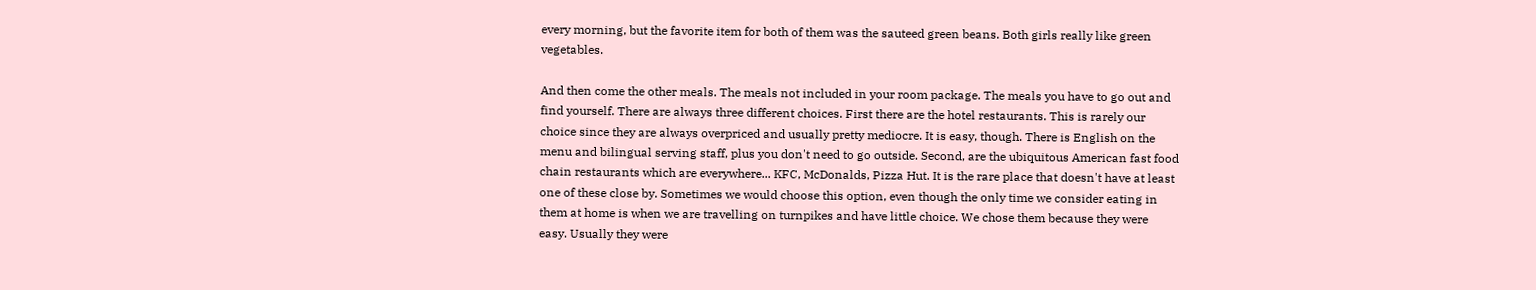every morning, but the favorite item for both of them was the sauteed green beans. Both girls really like green vegetables.

And then come the other meals. The meals not included in your room package. The meals you have to go out and find yourself. There are always three different choices. First there are the hotel restaurants. This is rarely our choice since they are always overpriced and usually pretty mediocre. It is easy, though. There is English on the menu and bilingual serving staff, plus you don't need to go outside. Second, are the ubiquitous American fast food chain restaurants which are everywhere... KFC, McDonalds, Pizza Hut. It is the rare place that doesn't have at least one of these close by. Sometimes we would choose this option, even though the only time we consider eating in them at home is when we are travelling on turnpikes and have little choice. We chose them because they were easy. Usually they were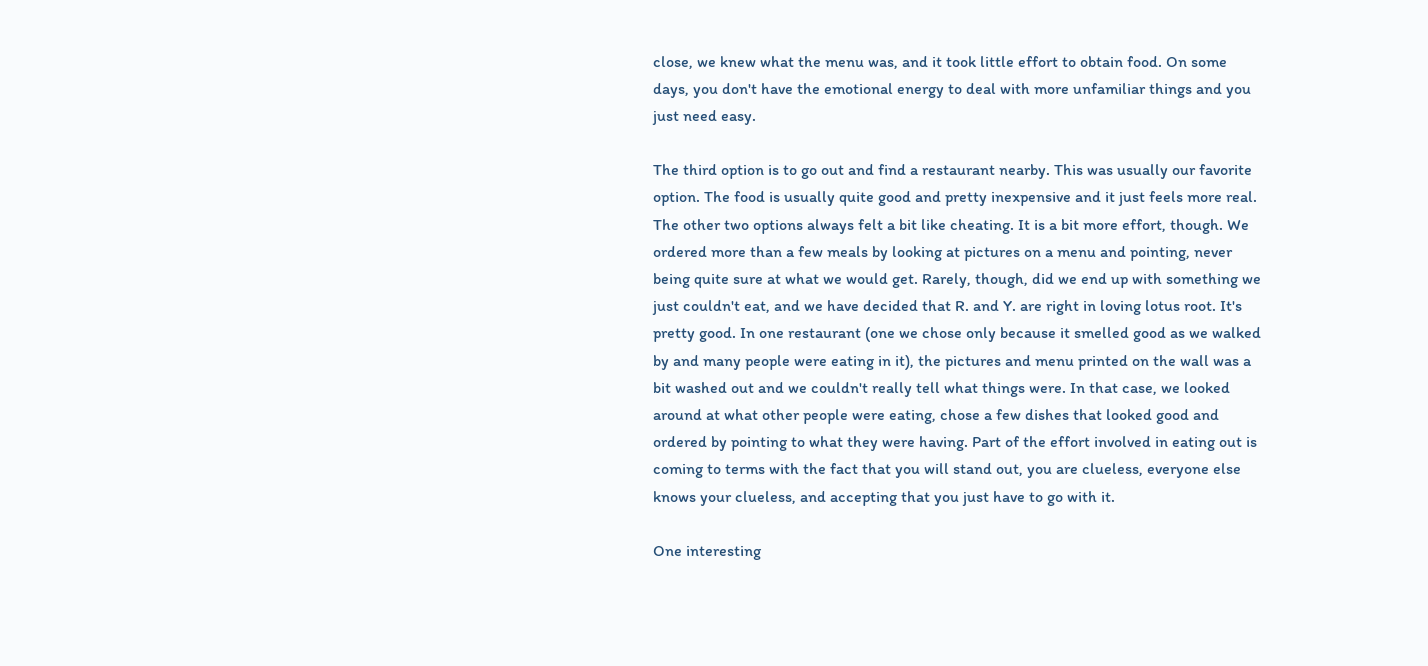close, we knew what the menu was, and it took little effort to obtain food. On some days, you don't have the emotional energy to deal with more unfamiliar things and you just need easy.

The third option is to go out and find a restaurant nearby. This was usually our favorite option. The food is usually quite good and pretty inexpensive and it just feels more real. The other two options always felt a bit like cheating. It is a bit more effort, though. We ordered more than a few meals by looking at pictures on a menu and pointing, never being quite sure at what we would get. Rarely, though, did we end up with something we just couldn't eat, and we have decided that R. and Y. are right in loving lotus root. It's pretty good. In one restaurant (one we chose only because it smelled good as we walked by and many people were eating in it), the pictures and menu printed on the wall was a bit washed out and we couldn't really tell what things were. In that case, we looked around at what other people were eating, chose a few dishes that looked good and ordered by pointing to what they were having. Part of the effort involved in eating out is coming to terms with the fact that you will stand out, you are clueless, everyone else knows your clueless, and accepting that you just have to go with it.

One interesting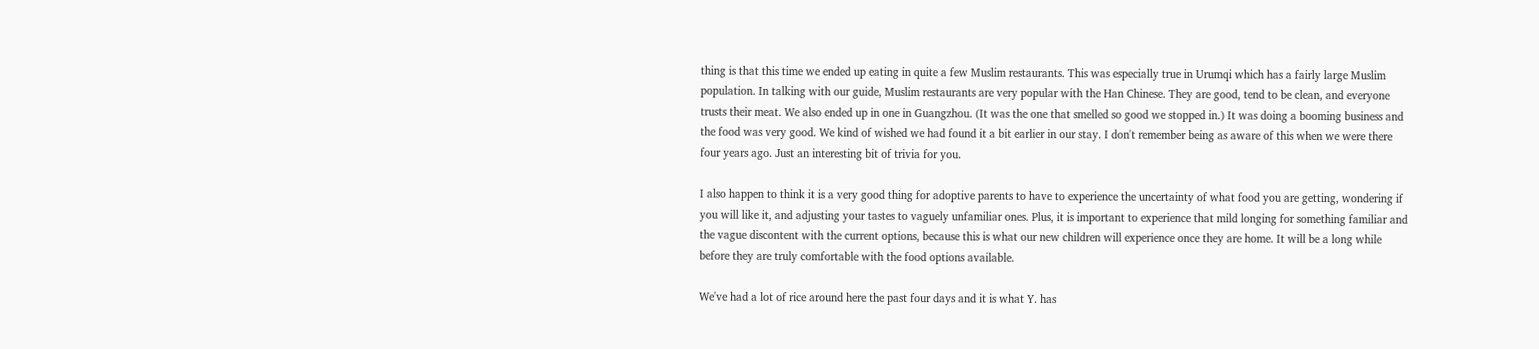thing is that this time we ended up eating in quite a few Muslim restaurants. This was especially true in Urumqi which has a fairly large Muslim population. In talking with our guide, Muslim restaurants are very popular with the Han Chinese. They are good, tend to be clean, and everyone trusts their meat. We also ended up in one in Guangzhou. (It was the one that smelled so good we stopped in.) It was doing a booming business and the food was very good. We kind of wished we had found it a bit earlier in our stay. I don't remember being as aware of this when we were there four years ago. Just an interesting bit of trivia for you.

I also happen to think it is a very good thing for adoptive parents to have to experience the uncertainty of what food you are getting, wondering if you will like it, and adjusting your tastes to vaguely unfamiliar ones. Plus, it is important to experience that mild longing for something familiar and the vague discontent with the current options, because this is what our new children will experience once they are home. It will be a long while before they are truly comfortable with the food options available.

We've had a lot of rice around here the past four days and it is what Y. has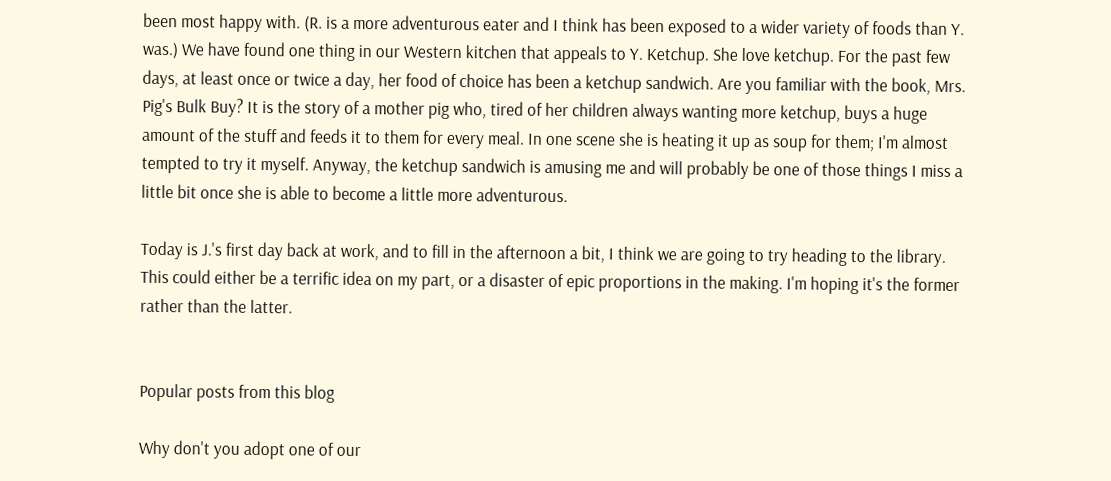been most happy with. (R. is a more adventurous eater and I think has been exposed to a wider variety of foods than Y. was.) We have found one thing in our Western kitchen that appeals to Y. Ketchup. She love ketchup. For the past few days, at least once or twice a day, her food of choice has been a ketchup sandwich. Are you familiar with the book, Mrs. Pig's Bulk Buy? It is the story of a mother pig who, tired of her children always wanting more ketchup, buys a huge amount of the stuff and feeds it to them for every meal. In one scene she is heating it up as soup for them; I'm almost tempted to try it myself. Anyway, the ketchup sandwich is amusing me and will probably be one of those things I miss a little bit once she is able to become a little more adventurous.

Today is J.'s first day back at work, and to fill in the afternoon a bit, I think we are going to try heading to the library. This could either be a terrific idea on my part, or a disaster of epic proportions in the making. I'm hoping it's the former rather than the latter.


Popular posts from this blog

Why don't you adopt one of our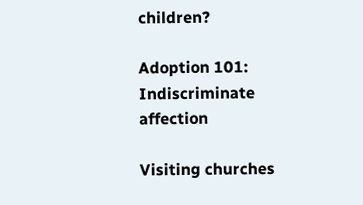children?

Adoption 101: Indiscriminate affection

Visiting churches